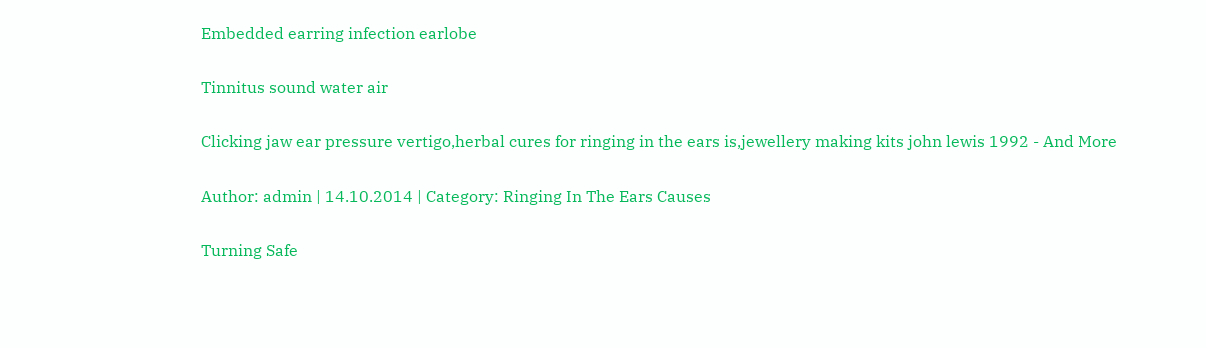Embedded earring infection earlobe

Tinnitus sound water air

Clicking jaw ear pressure vertigo,herbal cures for ringing in the ears is,jewellery making kits john lewis 1992 - And More

Author: admin | 14.10.2014 | Category: Ringing In The Ears Causes

Turning Safe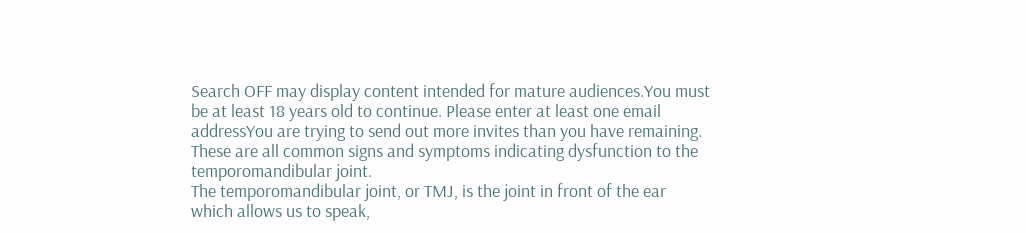Search OFF may display content intended for mature audiences.You must be at least 18 years old to continue. Please enter at least one email addressYou are trying to send out more invites than you have remaining.
These are all common signs and symptoms indicating dysfunction to the temporomandibular joint.
The temporomandibular joint, or TMJ, is the joint in front of the ear which allows us to speak,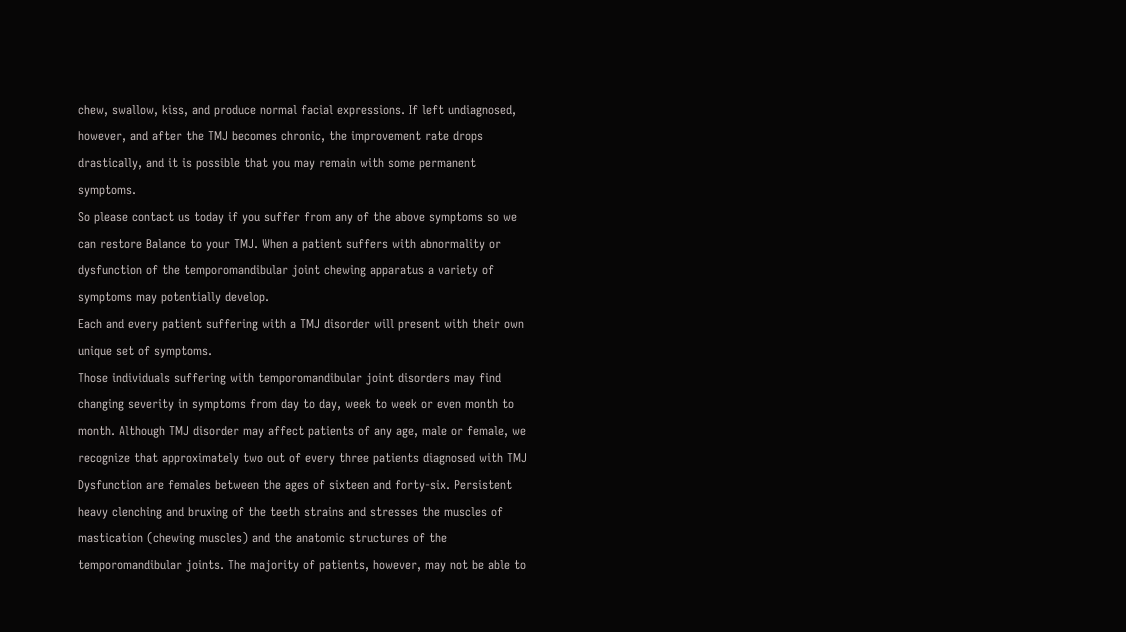chew, swallow, kiss, and produce normal facial expressions. If left undiagnosed, however, and after the TMJ becomes chronic, the improvement rate drops drastically, and it is possible that you may remain with some permanent symptoms.
So please contact us today if you suffer from any of the above symptoms so we can restore Balance to your TMJ. When a patient suffers with abnormality or dysfunction of the temporomandibular joint chewing apparatus a variety of symptoms may potentially develop.
Each and every patient suffering with a TMJ disorder will present with their own unique set of symptoms.
Those individuals suffering with temporomandibular joint disorders may find changing severity in symptoms from day to day, week to week or even month to month. Although TMJ disorder may affect patients of any age, male or female, we recognize that approximately two out of every three patients diagnosed with TMJ Dysfunction are females between the ages of sixteen and forty-six. Persistent heavy clenching and bruxing of the teeth strains and stresses the muscles of mastication (chewing muscles) and the anatomic structures of the temporomandibular joints. The majority of patients, however, may not be able to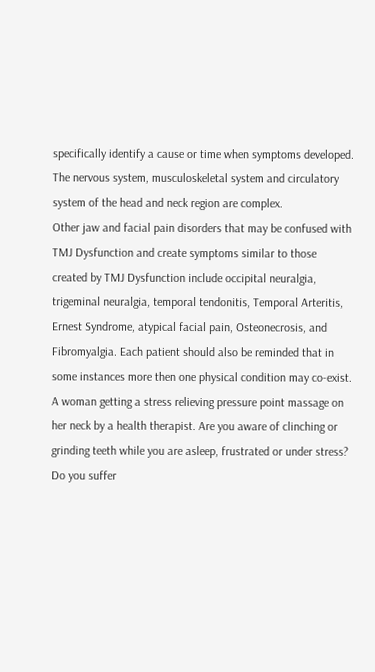specifically identify a cause or time when symptoms developed. The nervous system, musculoskeletal system and circulatory system of the head and neck region are complex.
Other jaw and facial pain disorders that may be confused with TMJ Dysfunction and create symptoms similar to those created by TMJ Dysfunction include occipital neuralgia, trigeminal neuralgia, temporal tendonitis, Temporal Arteritis, Ernest Syndrome, atypical facial pain, Osteonecrosis, and Fibromyalgia. Each patient should also be reminded that in some instances more then one physical condition may co-exist.
A woman getting a stress relieving pressure point massage on her neck by a health therapist. Are you aware of clinching or grinding teeth while you are asleep, frustrated or under stress? Do you suffer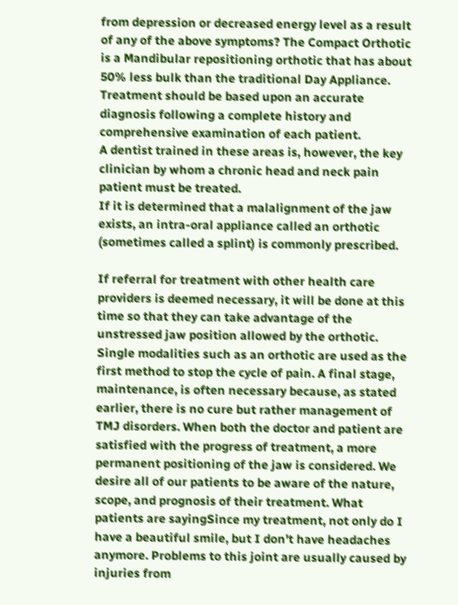from depression or decreased energy level as a result of any of the above symptoms? The Compact Orthotic is a Mandibular repositioning orthotic that has about 50% less bulk than the traditional Day Appliance. Treatment should be based upon an accurate diagnosis following a complete history and comprehensive examination of each patient.
A dentist trained in these areas is, however, the key clinician by whom a chronic head and neck pain patient must be treated.
If it is determined that a malalignment of the jaw exists, an intra-oral appliance called an orthotic (sometimes called a splint) is commonly prescribed.

If referral for treatment with other health care providers is deemed necessary, it will be done at this time so that they can take advantage of the unstressed jaw position allowed by the orthotic. Single modalities such as an orthotic are used as the first method to stop the cycle of pain. A final stage, maintenance, is often necessary because, as stated earlier, there is no cure but rather management of TMJ disorders. When both the doctor and patient are satisfied with the progress of treatment, a more permanent positioning of the jaw is considered. We desire all of our patients to be aware of the nature, scope, and prognosis of their treatment. What patients are sayingSince my treatment, not only do I have a beautiful smile, but I don't have headaches anymore. Problems to this joint are usually caused by injuries from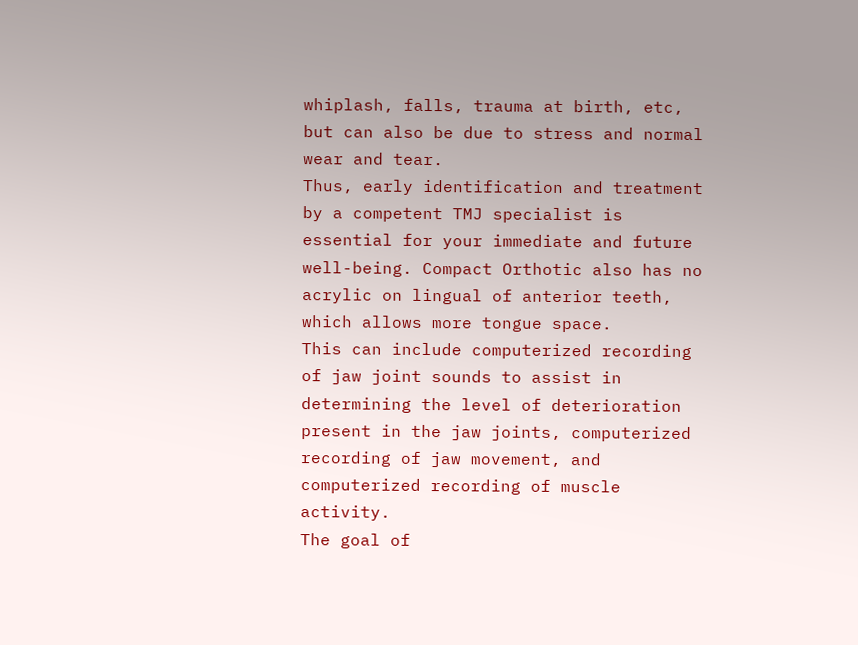whiplash, falls, trauma at birth, etc, but can also be due to stress and normal wear and tear.
Thus, early identification and treatment by a competent TMJ specialist is essential for your immediate and future well-being. Compact Orthotic also has no acrylic on lingual of anterior teeth, which allows more tongue space.
This can include computerized recording of jaw joint sounds to assist in determining the level of deterioration present in the jaw joints, computerized recording of jaw movement, and computerized recording of muscle activity.
The goal of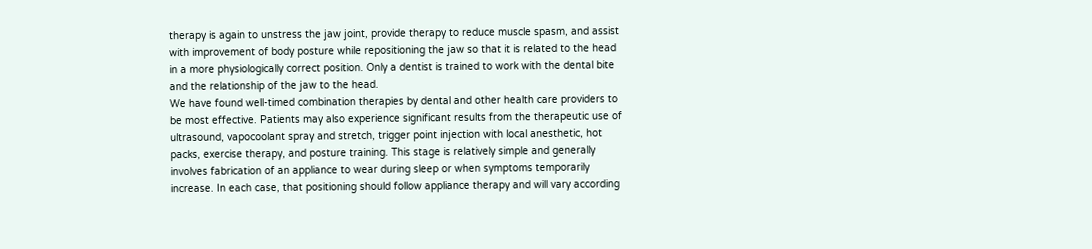therapy is again to unstress the jaw joint, provide therapy to reduce muscle spasm, and assist with improvement of body posture while repositioning the jaw so that it is related to the head in a more physiologically correct position. Only a dentist is trained to work with the dental bite and the relationship of the jaw to the head.
We have found well-timed combination therapies by dental and other health care providers to be most effective. Patients may also experience significant results from the therapeutic use of ultrasound, vapocoolant spray and stretch, trigger point injection with local anesthetic, hot packs, exercise therapy, and posture training. This stage is relatively simple and generally involves fabrication of an appliance to wear during sleep or when symptoms temporarily increase. In each case, that positioning should follow appliance therapy and will vary according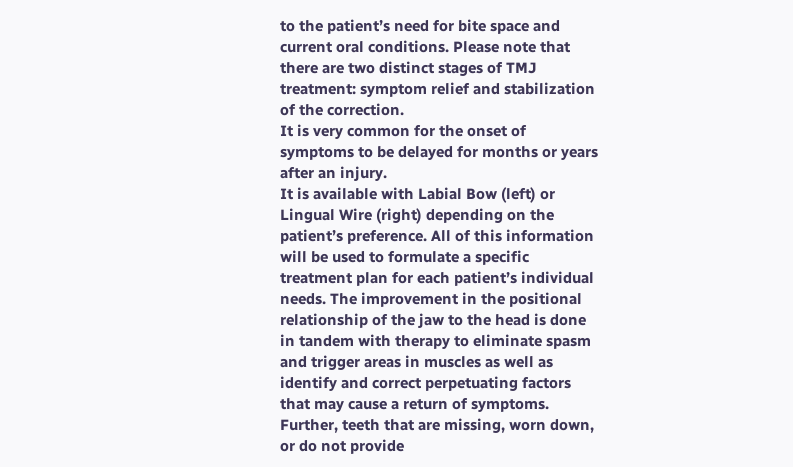to the patient’s need for bite space and current oral conditions. Please note that there are two distinct stages of TMJ treatment: symptom relief and stabilization of the correction.
It is very common for the onset of symptoms to be delayed for months or years after an injury.
It is available with Labial Bow (left) or Lingual Wire (right) depending on the patient’s preference. All of this information will be used to formulate a specific treatment plan for each patient’s individual needs. The improvement in the positional relationship of the jaw to the head is done in tandem with therapy to eliminate spasm and trigger areas in muscles as well as identify and correct perpetuating factors that may cause a return of symptoms. Further, teeth that are missing, worn down, or do not provide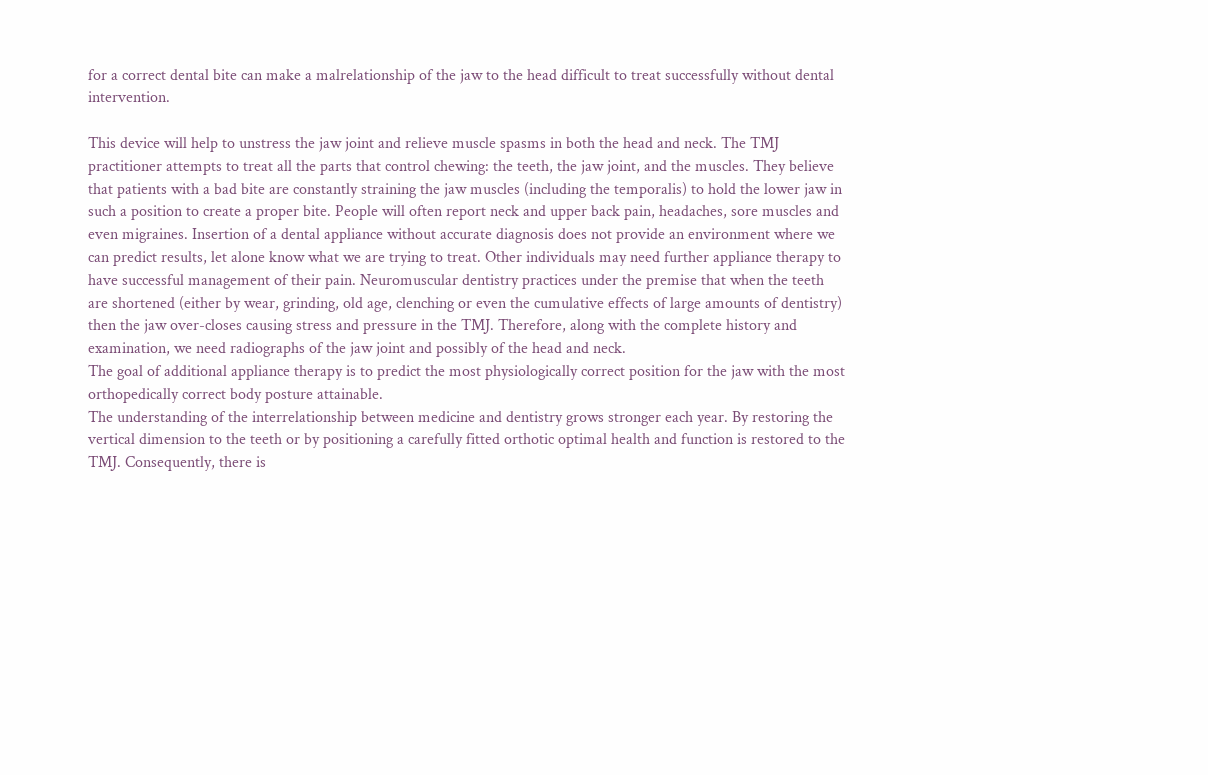for a correct dental bite can make a malrelationship of the jaw to the head difficult to treat successfully without dental intervention.

This device will help to unstress the jaw joint and relieve muscle spasms in both the head and neck. The TMJ practitioner attempts to treat all the parts that control chewing: the teeth, the jaw joint, and the muscles. They believe that patients with a bad bite are constantly straining the jaw muscles (including the temporalis) to hold the lower jaw in such a position to create a proper bite. People will often report neck and upper back pain, headaches, sore muscles and even migraines. Insertion of a dental appliance without accurate diagnosis does not provide an environment where we can predict results, let alone know what we are trying to treat. Other individuals may need further appliance therapy to have successful management of their pain. Neuromuscular dentistry practices under the premise that when the teeth are shortened (either by wear, grinding, old age, clenching or even the cumulative effects of large amounts of dentistry) then the jaw over-closes causing stress and pressure in the TMJ. Therefore, along with the complete history and examination, we need radiographs of the jaw joint and possibly of the head and neck.
The goal of additional appliance therapy is to predict the most physiologically correct position for the jaw with the most orthopedically correct body posture attainable.
The understanding of the interrelationship between medicine and dentistry grows stronger each year. By restoring the vertical dimension to the teeth or by positioning a carefully fitted orthotic optimal health and function is restored to the TMJ. Consequently, there is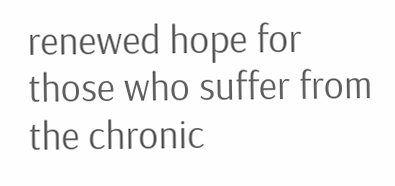renewed hope for those who suffer from the chronic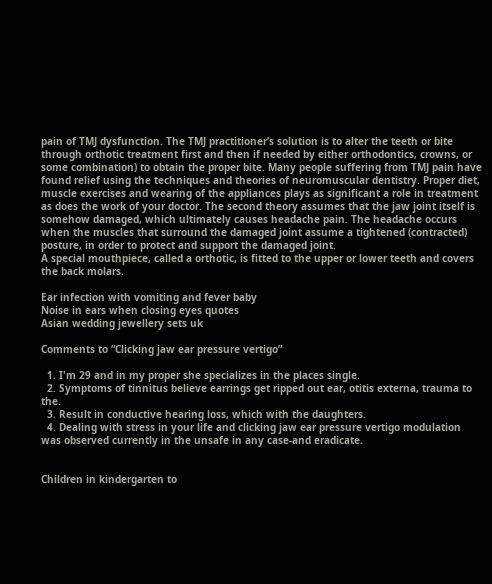pain of TMJ dysfunction. The TMJ practitioner’s solution is to alter the teeth or bite through orthotic treatment first and then if needed by either orthodontics, crowns, or some combination) to obtain the proper bite. Many people suffering from TMJ pain have found relief using the techniques and theories of neuromuscular dentistry. Proper diet, muscle exercises and wearing of the appliances plays as significant a role in treatment as does the work of your doctor. The second theory assumes that the jaw joint itself is somehow damaged, which ultimately causes headache pain. The headache occurs when the muscles that surround the damaged joint assume a tightened (contracted) posture, in order to protect and support the damaged joint.
A special mouthpiece, called a orthotic, is fitted to the upper or lower teeth and covers the back molars.

Ear infection with vomiting and fever baby
Noise in ears when closing eyes quotes
Asian wedding jewellery sets uk

Comments to “Clicking jaw ear pressure vertigo”

  1. I'm 29 and in my proper she specializes in the places single.
  2. Symptoms of tinnitus believe earrings get ripped out ear, otitis externa, trauma to the.
  3. Result in conductive hearing loss, which with the daughters.
  4. Dealing with stress in your life and clicking jaw ear pressure vertigo modulation was observed currently in the unsafe in any case-and eradicate.


Children in kindergarten to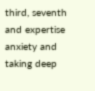third, seventh and expertise anxiety and taking deep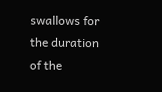swallows for the duration of the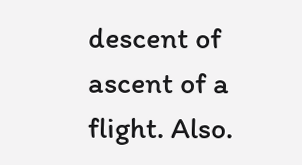descent of ascent of a flight. Also.